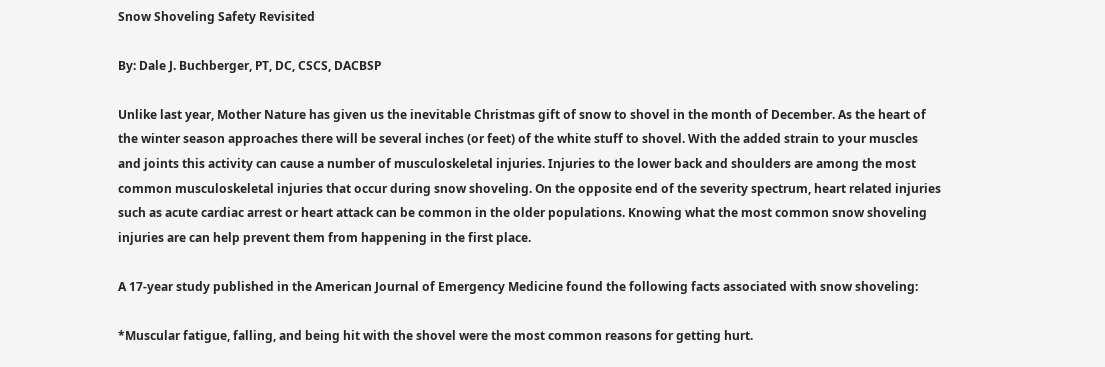Snow Shoveling Safety Revisited

By: Dale J. Buchberger, PT, DC, CSCS, DACBSP

Unlike last year, Mother Nature has given us the inevitable Christmas gift of snow to shovel in the month of December. As the heart of the winter season approaches there will be several inches (or feet) of the white stuff to shovel. With the added strain to your muscles and joints this activity can cause a number of musculoskeletal injuries. Injuries to the lower back and shoulders are among the most common musculoskeletal injuries that occur during snow shoveling. On the opposite end of the severity spectrum, heart related injuries such as acute cardiac arrest or heart attack can be common in the older populations. Knowing what the most common snow shoveling injuries are can help prevent them from happening in the first place.

A 17-year study published in the American Journal of Emergency Medicine found the following facts associated with snow shoveling:

*Muscular fatigue, falling, and being hit with the shovel were the most common reasons for getting hurt.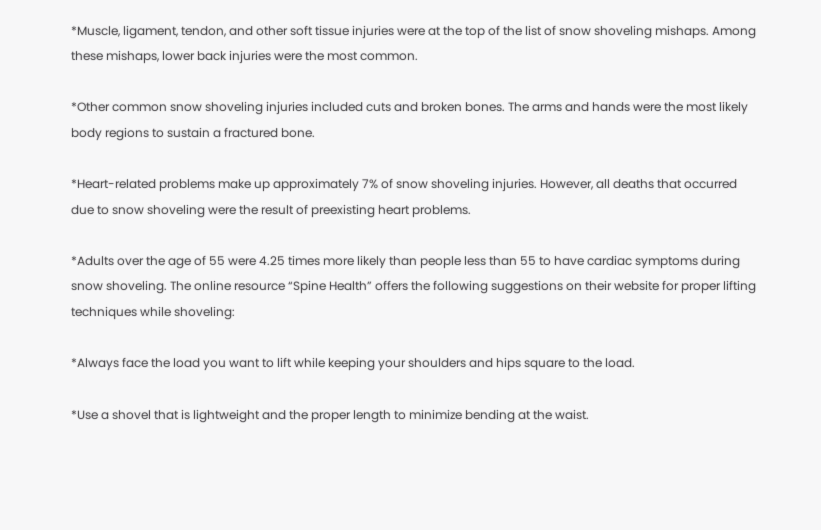*Muscle, ligament, tendon, and other soft tissue injuries were at the top of the list of snow shoveling mishaps. Among these mishaps, lower back injuries were the most common.

*Other common snow shoveling injuries included cuts and broken bones. The arms and hands were the most likely body regions to sustain a fractured bone.

*Heart-related problems make up approximately 7% of snow shoveling injuries. However, all deaths that occurred due to snow shoveling were the result of preexisting heart problems.

*Adults over the age of 55 were 4.25 times more likely than people less than 55 to have cardiac symptoms during snow shoveling. The online resource “Spine Health” offers the following suggestions on their website for proper lifting techniques while shoveling:

*Always face the load you want to lift while keeping your shoulders and hips square to the load.

*Use a shovel that is lightweight and the proper length to minimize bending at the waist.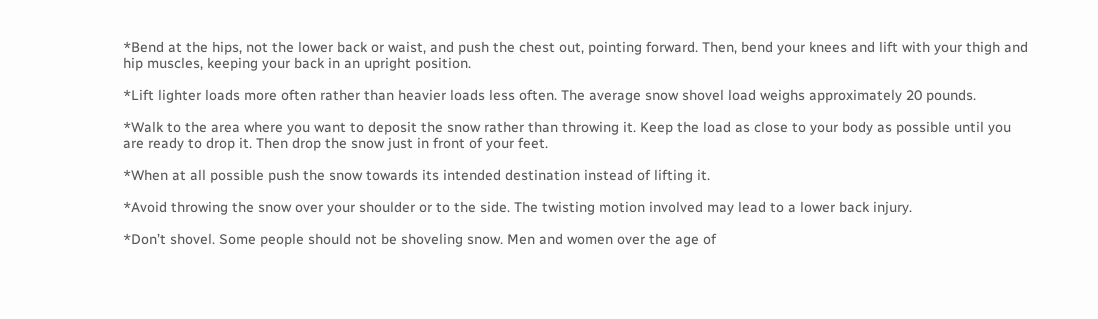*Bend at the hips, not the lower back or waist, and push the chest out, pointing forward. Then, bend your knees and lift with your thigh and hip muscles, keeping your back in an upright position.

*Lift lighter loads more often rather than heavier loads less often. The average snow shovel load weighs approximately 20 pounds.

*Walk to the area where you want to deposit the snow rather than throwing it. Keep the load as close to your body as possible until you are ready to drop it. Then drop the snow just in front of your feet.

*When at all possible push the snow towards its intended destination instead of lifting it.

*Avoid throwing the snow over your shoulder or to the side. The twisting motion involved may lead to a lower back injury.

*Don’t shovel. Some people should not be shoveling snow. Men and women over the age of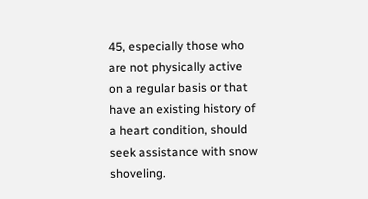45, especially those who are not physically active on a regular basis or that have an existing history of a heart condition, should seek assistance with snow shoveling.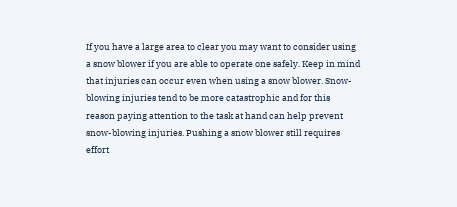If you have a large area to clear you may want to consider using a snow blower if you are able to operate one safely. Keep in mind that injuries can occur even when using a snow blower. Snow-blowing injuries tend to be more catastrophic and for this reason paying attention to the task at hand can help prevent snow-blowing injuries. Pushing a snow blower still requires effort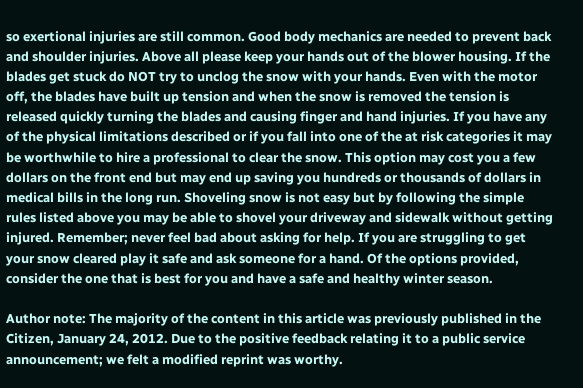so exertional injuries are still common. Good body mechanics are needed to prevent back and shoulder injuries. Above all please keep your hands out of the blower housing. If the blades get stuck do NOT try to unclog the snow with your hands. Even with the motor off, the blades have built up tension and when the snow is removed the tension is released quickly turning the blades and causing finger and hand injuries. If you have any of the physical limitations described or if you fall into one of the at risk categories it may be worthwhile to hire a professional to clear the snow. This option may cost you a few dollars on the front end but may end up saving you hundreds or thousands of dollars in medical bills in the long run. Shoveling snow is not easy but by following the simple rules listed above you may be able to shovel your driveway and sidewalk without getting injured. Remember; never feel bad about asking for help. If you are struggling to get your snow cleared play it safe and ask someone for a hand. Of the options provided, consider the one that is best for you and have a safe and healthy winter season.

Author note: The majority of the content in this article was previously published in the Citizen, January 24, 2012. Due to the positive feedback relating it to a public service announcement; we felt a modified reprint was worthy.